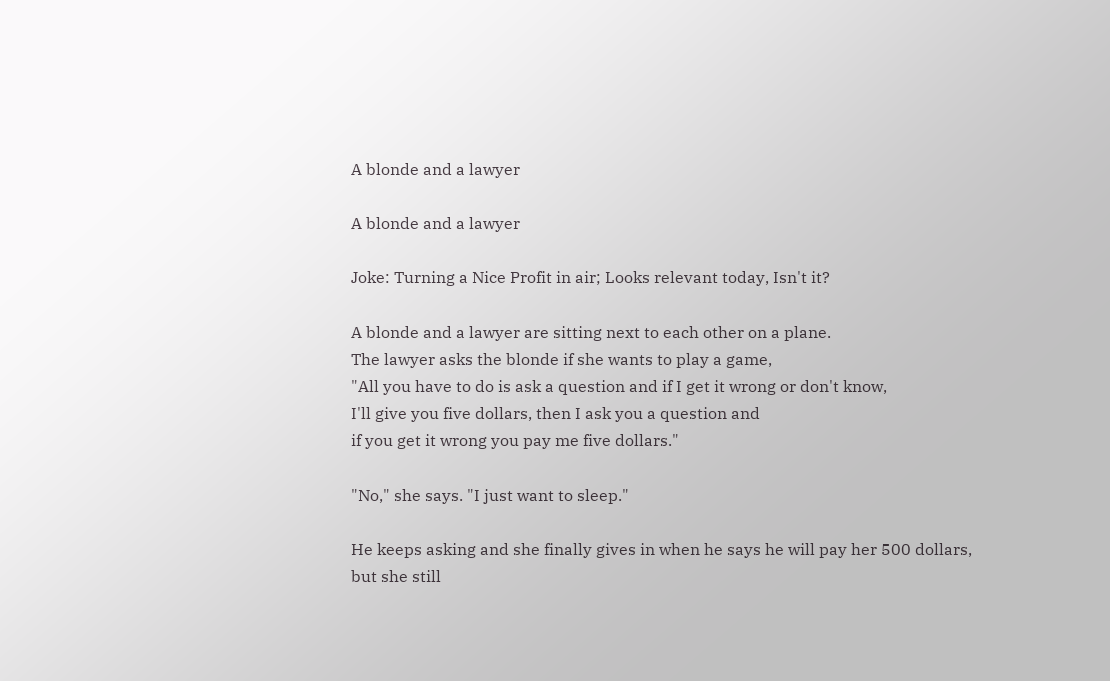A blonde and a lawyer

A blonde and a lawyer

Joke: Turning a Nice Profit in air; Looks relevant today, Isn't it?

A blonde and a lawyer are sitting next to each other on a plane.
The lawyer asks the blonde if she wants to play a game,
"All you have to do is ask a question and if I get it wrong or don't know,
I'll give you five dollars, then I ask you a question and
if you get it wrong you pay me five dollars."

"No," she says. "I just want to sleep."

He keeps asking and she finally gives in when he says he will pay her 500 dollars,
but she still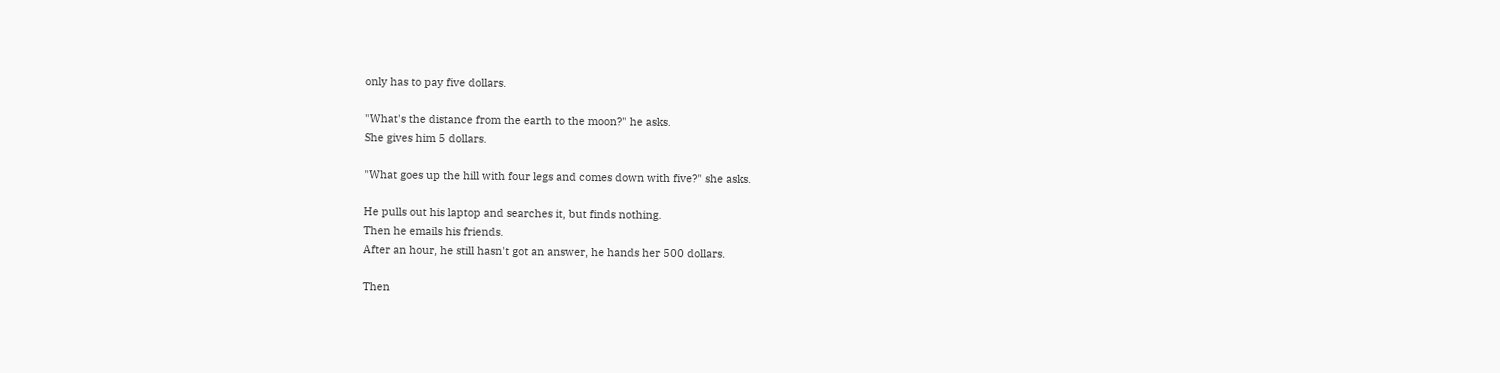only has to pay five dollars.

"What's the distance from the earth to the moon?" he asks.
She gives him 5 dollars.

"What goes up the hill with four legs and comes down with five?" she asks.

He pulls out his laptop and searches it, but finds nothing.
Then he emails his friends.
After an hour, he still hasn't got an answer, he hands her 500 dollars.

Then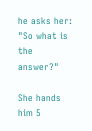he asks her: "So what is the answer?"

She hands him 5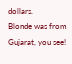dollars.
Blonde was from Gujarat, you see!